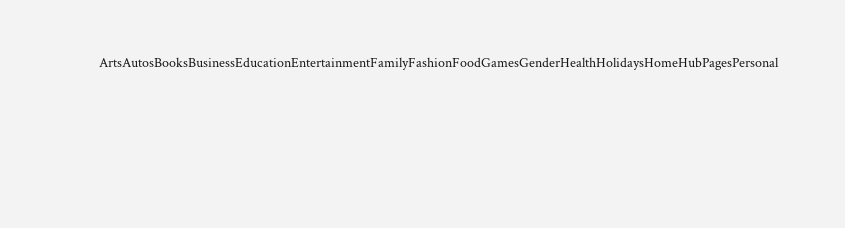ArtsAutosBooksBusinessEducationEntertainmentFamilyFashionFoodGamesGenderHealthHolidaysHomeHubPagesPersonal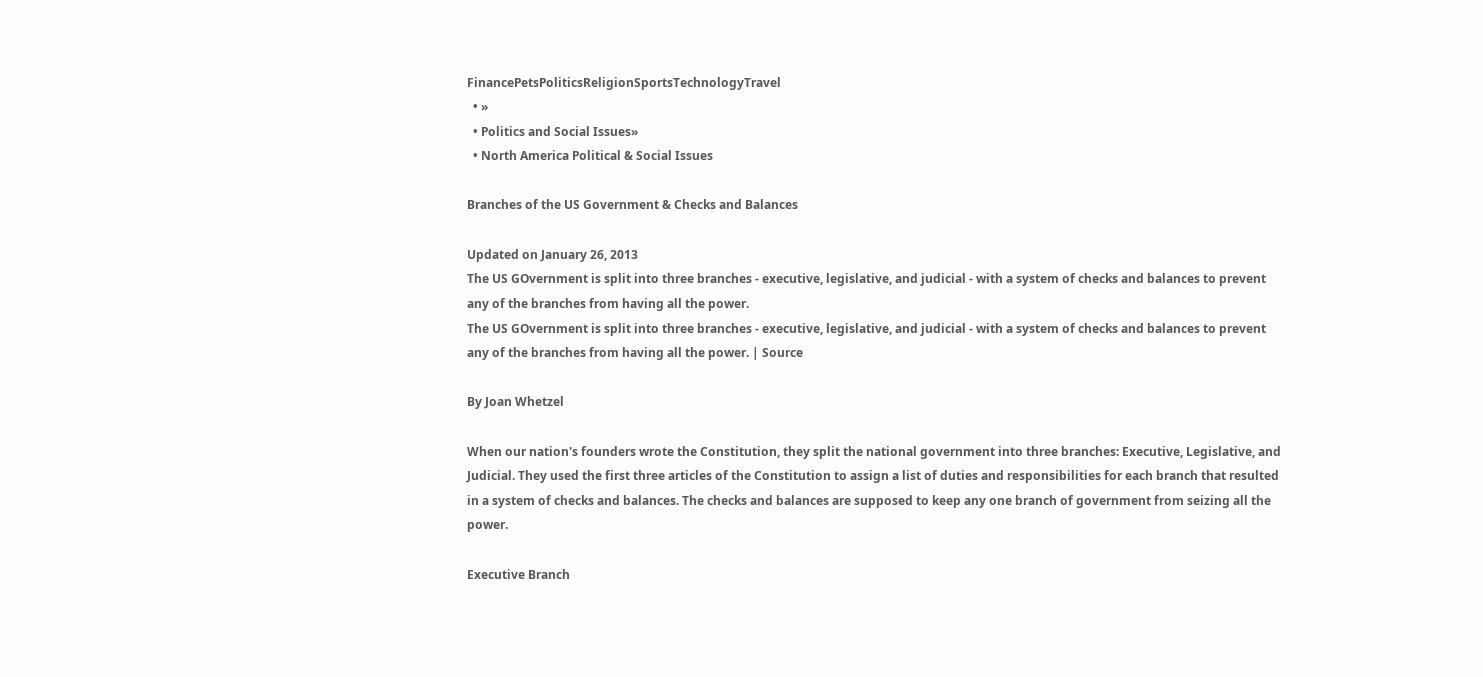FinancePetsPoliticsReligionSportsTechnologyTravel
  • »
  • Politics and Social Issues»
  • North America Political & Social Issues

Branches of the US Government & Checks and Balances

Updated on January 26, 2013
The US GOvernment is split into three branches - executive, legislative, and judicial - with a system of checks and balances to prevent any of the branches from having all the power.
The US GOvernment is split into three branches - executive, legislative, and judicial - with a system of checks and balances to prevent any of the branches from having all the power. | Source

By Joan Whetzel

When our nation's founders wrote the Constitution, they split the national government into three branches: Executive, Legislative, and Judicial. They used the first three articles of the Constitution to assign a list of duties and responsibilities for each branch that resulted in a system of checks and balances. The checks and balances are supposed to keep any one branch of government from seizing all the power.

Executive Branch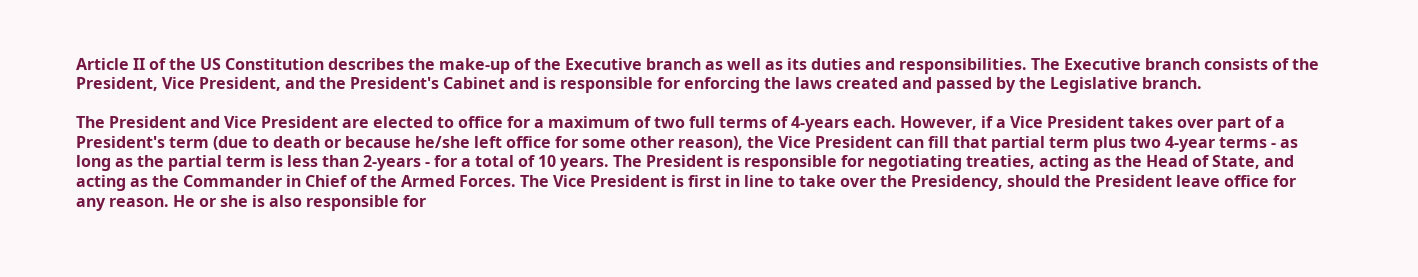Article II of the US Constitution describes the make-up of the Executive branch as well as its duties and responsibilities. The Executive branch consists of the President, Vice President, and the President's Cabinet and is responsible for enforcing the laws created and passed by the Legislative branch.

The President and Vice President are elected to office for a maximum of two full terms of 4-years each. However, if a Vice President takes over part of a President's term (due to death or because he/she left office for some other reason), the Vice President can fill that partial term plus two 4-year terms - as long as the partial term is less than 2-years - for a total of 10 years. The President is responsible for negotiating treaties, acting as the Head of State, and acting as the Commander in Chief of the Armed Forces. The Vice President is first in line to take over the Presidency, should the President leave office for any reason. He or she is also responsible for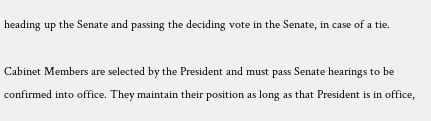heading up the Senate and passing the deciding vote in the Senate, in case of a tie.

Cabinet Members are selected by the President and must pass Senate hearings to be confirmed into office. They maintain their position as long as that President is in office,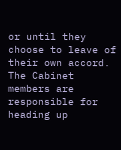or until they choose to leave of their own accord. The Cabinet members are responsible for heading up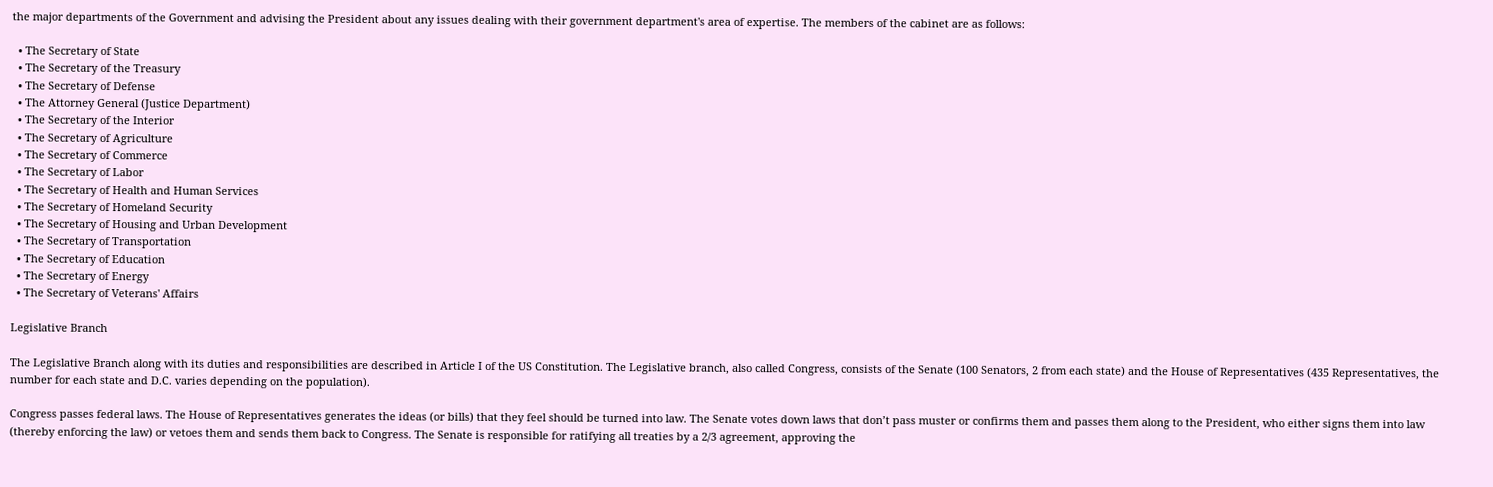the major departments of the Government and advising the President about any issues dealing with their government department's area of expertise. The members of the cabinet are as follows:

  • The Secretary of State
  • The Secretary of the Treasury
  • The Secretary of Defense
  • The Attorney General (Justice Department)
  • The Secretary of the Interior
  • The Secretary of Agriculture
  • The Secretary of Commerce
  • The Secretary of Labor
  • The Secretary of Health and Human Services
  • The Secretary of Homeland Security
  • The Secretary of Housing and Urban Development
  • The Secretary of Transportation
  • The Secretary of Education
  • The Secretary of Energy
  • The Secretary of Veterans' Affairs

Legislative Branch

The Legislative Branch along with its duties and responsibilities are described in Article I of the US Constitution. The Legislative branch, also called Congress, consists of the Senate (100 Senators, 2 from each state) and the House of Representatives (435 Representatives, the number for each state and D.C. varies depending on the population).

Congress passes federal laws. The House of Representatives generates the ideas (or bills) that they feel should be turned into law. The Senate votes down laws that don’t pass muster or confirms them and passes them along to the President, who either signs them into law (thereby enforcing the law) or vetoes them and sends them back to Congress. The Senate is responsible for ratifying all treaties by a 2/3 agreement, approving the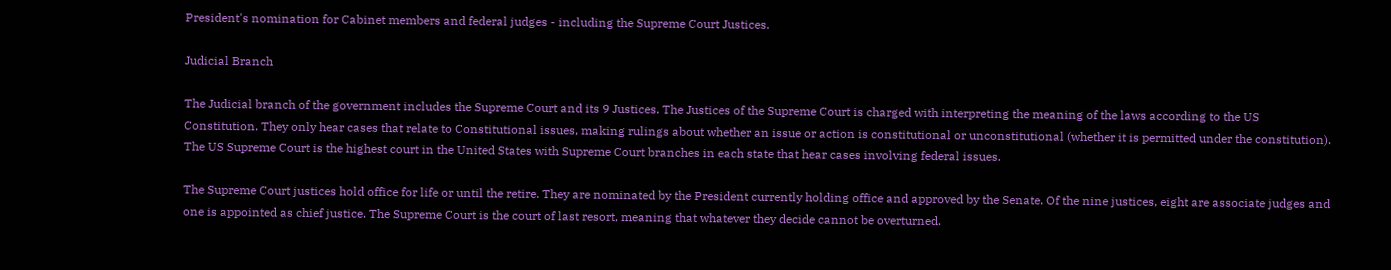President's nomination for Cabinet members and federal judges - including the Supreme Court Justices.

Judicial Branch

The Judicial branch of the government includes the Supreme Court and its 9 Justices. The Justices of the Supreme Court is charged with interpreting the meaning of the laws according to the US Constitution. They only hear cases that relate to Constitutional issues, making rulings about whether an issue or action is constitutional or unconstitutional (whether it is permitted under the constitution). The US Supreme Court is the highest court in the United States with Supreme Court branches in each state that hear cases involving federal issues.

The Supreme Court justices hold office for life or until the retire. They are nominated by the President currently holding office and approved by the Senate. Of the nine justices, eight are associate judges and one is appointed as chief justice. The Supreme Court is the court of last resort, meaning that whatever they decide cannot be overturned.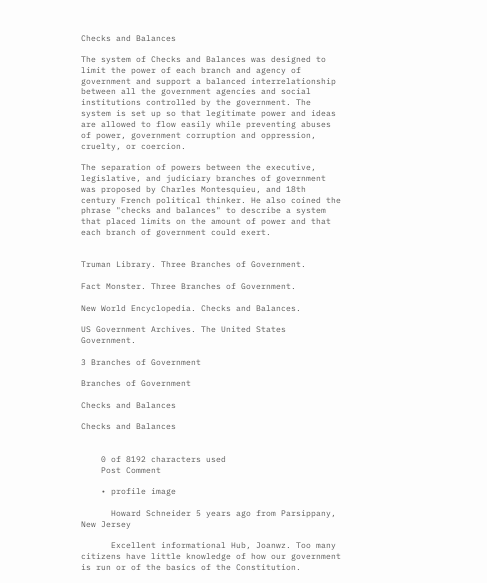Checks and Balances

The system of Checks and Balances was designed to limit the power of each branch and agency of government and support a balanced interrelationship between all the government agencies and social institutions controlled by the government. The system is set up so that legitimate power and ideas are allowed to flow easily while preventing abuses of power, government corruption and oppression, cruelty, or coercion.

The separation of powers between the executive, legislative, and judiciary branches of government was proposed by Charles Montesquieu, and 18th century French political thinker. He also coined the phrase "checks and balances" to describe a system that placed limits on the amount of power and that each branch of government could exert.


Truman Library. Three Branches of Government.

Fact Monster. Three Branches of Government.

New World Encyclopedia. Checks and Balances.

US Government Archives. The United States Government.

3 Branches of Government

Branches of Government

Checks and Balances

Checks and Balances


    0 of 8192 characters used
    Post Comment

    • profile image

      Howard Schneider 5 years ago from Parsippany, New Jersey

      Excellent informational Hub, Joanwz. Too many citizens have little knowledge of how our government is run or of the basics of the Constitution.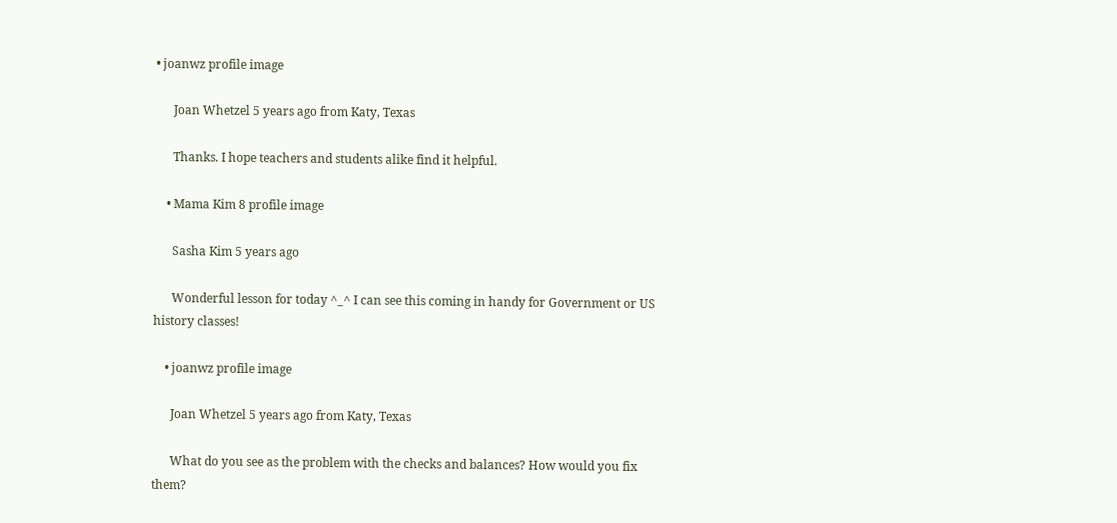• joanwz profile image

      Joan Whetzel 5 years ago from Katy, Texas

      Thanks. I hope teachers and students alike find it helpful.

    • Mama Kim 8 profile image

      Sasha Kim 5 years ago

      Wonderful lesson for today ^_^ I can see this coming in handy for Government or US history classes!

    • joanwz profile image

      Joan Whetzel 5 years ago from Katy, Texas

      What do you see as the problem with the checks and balances? How would you fix them?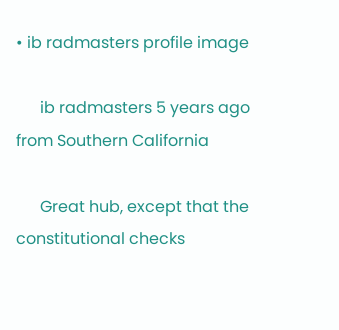• ib radmasters profile image

      ib radmasters 5 years ago from Southern California

      Great hub, except that the constitutional checks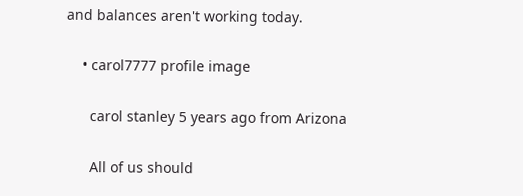and balances aren't working today.

    • carol7777 profile image

      carol stanley 5 years ago from Arizona

      All of us should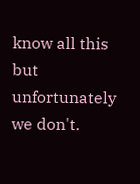know all this but unfortunately we don't.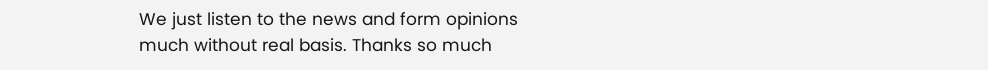We just listen to the news and form opinions much without real basis. Thanks so much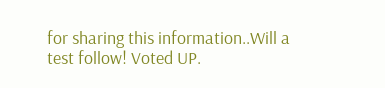for sharing this information..Will a test follow! Voted UP.